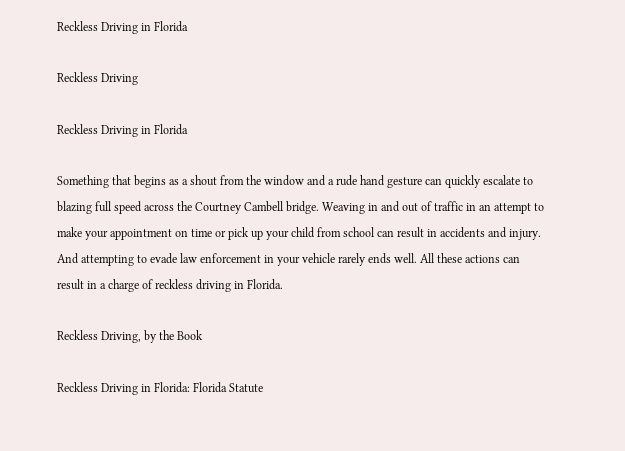Reckless Driving in Florida

Reckless Driving

Reckless Driving in Florida

Something that begins as a shout from the window and a rude hand gesture can quickly escalate to blazing full speed across the Courtney Cambell bridge. Weaving in and out of traffic in an attempt to make your appointment on time or pick up your child from school can result in accidents and injury. And attempting to evade law enforcement in your vehicle rarely ends well. All these actions can result in a charge of reckless driving in Florida.

Reckless Driving, by the Book

Reckless Driving in Florida: Florida Statute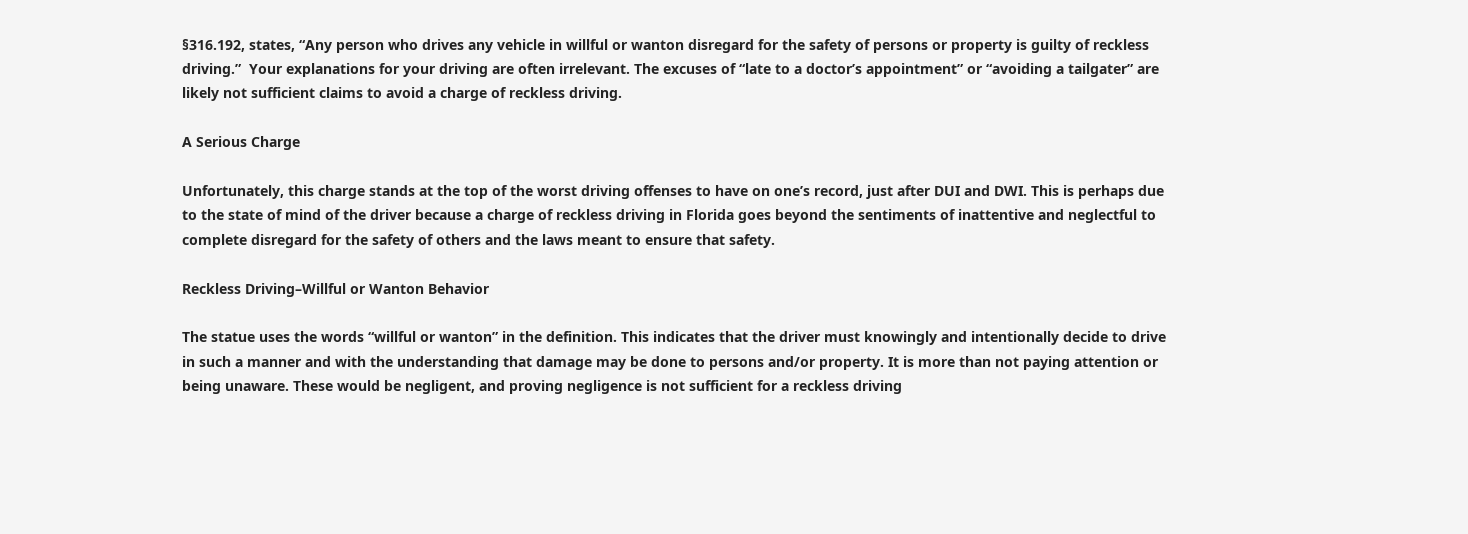§316.192, states, “Any person who drives any vehicle in willful or wanton disregard for the safety of persons or property is guilty of reckless driving.”  Your explanations for your driving are often irrelevant. The excuses of “late to a doctor’s appointment” or “avoiding a tailgater” are likely not sufficient claims to avoid a charge of reckless driving.

A Serious Charge

Unfortunately, this charge stands at the top of the worst driving offenses to have on one’s record, just after DUI and DWI. This is perhaps due to the state of mind of the driver because a charge of reckless driving in Florida goes beyond the sentiments of inattentive and neglectful to complete disregard for the safety of others and the laws meant to ensure that safety.

Reckless Driving–Willful or Wanton Behavior

The statue uses the words “willful or wanton” in the definition. This indicates that the driver must knowingly and intentionally decide to drive in such a manner and with the understanding that damage may be done to persons and/or property. It is more than not paying attention or being unaware. These would be negligent, and proving negligence is not sufficient for a reckless driving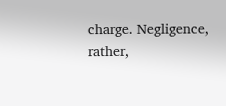charge. Negligence, rather,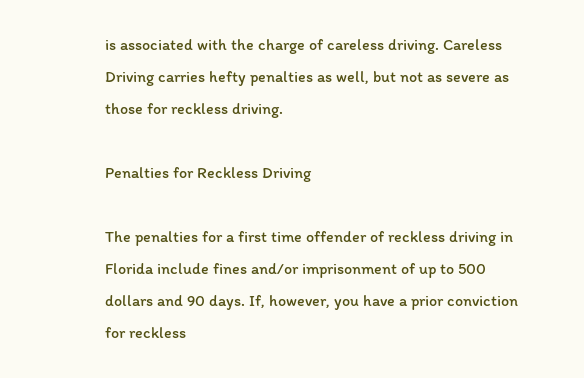is associated with the charge of careless driving. Careless Driving carries hefty penalties as well, but not as severe as those for reckless driving.

Penalties for Reckless Driving

The penalties for a first time offender of reckless driving in Florida include fines and/or imprisonment of up to 500 dollars and 90 days. If, however, you have a prior conviction for reckless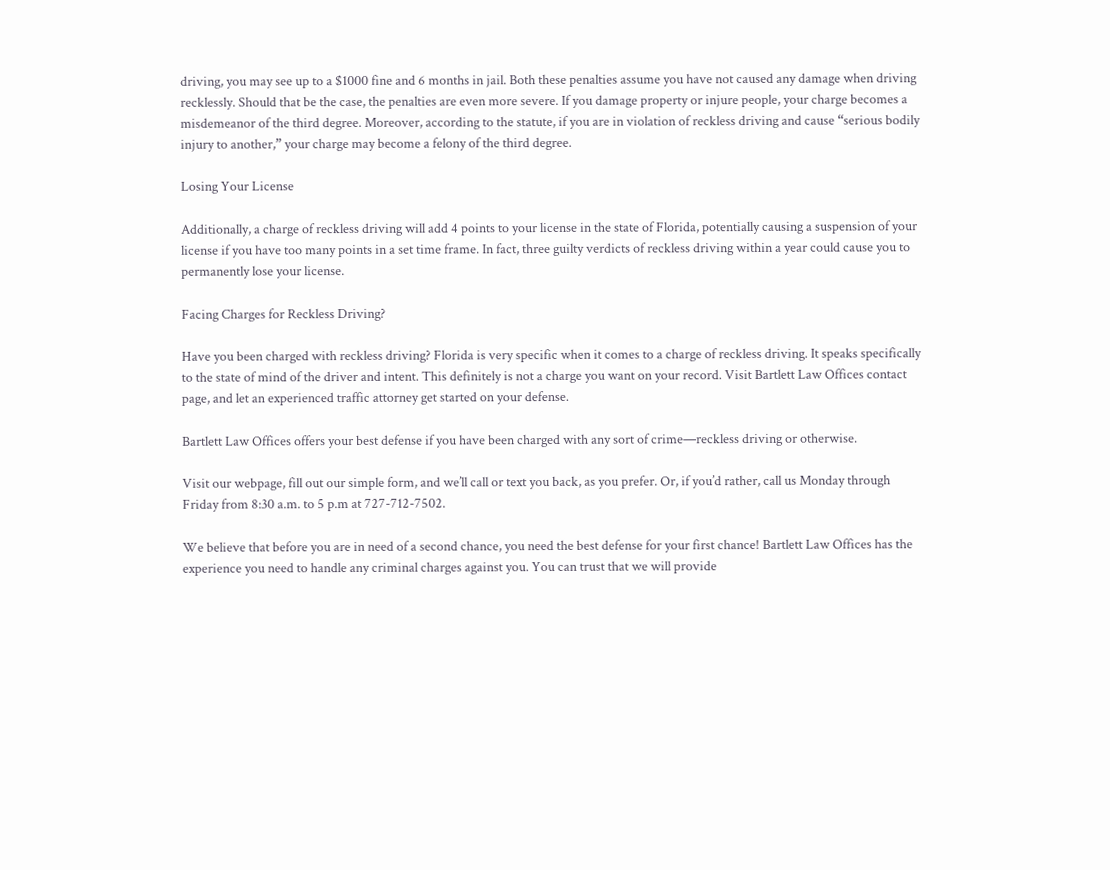driving, you may see up to a $1000 fine and 6 months in jail. Both these penalties assume you have not caused any damage when driving recklessly. Should that be the case, the penalties are even more severe. If you damage property or injure people, your charge becomes a misdemeanor of the third degree. Moreover, according to the statute, if you are in violation of reckless driving and cause “serious bodily injury to another,” your charge may become a felony of the third degree.

Losing Your License

Additionally, a charge of reckless driving will add 4 points to your license in the state of Florida, potentially causing a suspension of your license if you have too many points in a set time frame. In fact, three guilty verdicts of reckless driving within a year could cause you to permanently lose your license.

Facing Charges for Reckless Driving?

Have you been charged with reckless driving? Florida is very specific when it comes to a charge of reckless driving. It speaks specifically to the state of mind of the driver and intent. This definitely is not a charge you want on your record. Visit Bartlett Law Offices contact page, and let an experienced traffic attorney get started on your defense.

Bartlett Law Offices offers your best defense if you have been charged with any sort of crime—reckless driving or otherwise.

Visit our webpage, fill out our simple form, and we’ll call or text you back, as you prefer. Or, if you’d rather, call us Monday through Friday from 8:30 a.m. to 5 p.m at 727-712-7502.

We believe that before you are in need of a second chance, you need the best defense for your first chance! Bartlett Law Offices has the experience you need to handle any criminal charges against you. You can trust that we will provide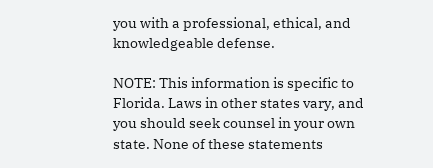you with a professional, ethical, and knowledgeable defense.

NOTE: This information is specific to Florida. Laws in other states vary, and you should seek counsel in your own state. None of these statements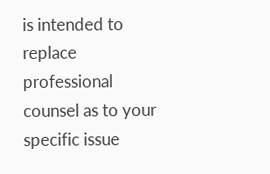is intended to replace professional counsel as to your specific issue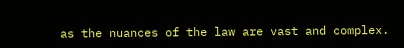as the nuances of the law are vast and complex.